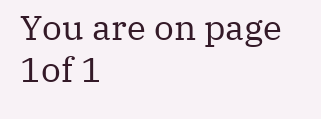You are on page 1of 1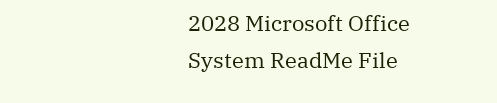2028 Microsoft Office System ReadMe File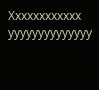Xxxxxxxxxxxx yyyyyyyyyyyyyy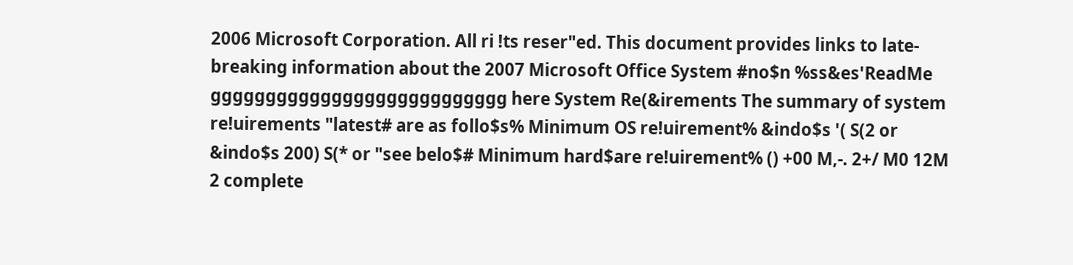2006 Microsoft Corporation. All ri !ts reser"ed. This document provides links to late-breaking information about the 2007 Microsoft Office System #no$n %ss&es'ReadMe ggggggggggggggggggggggggggg here System Re(&irements The summary of system re!uirements "latest# are as follo$s% Minimum OS re!uirement% &indo$s '( S(2 or &indo$s 200) S(* or "see belo$# Minimum hard$are re!uirement% () +00 M,-. 2+/ M0 12M 2 complete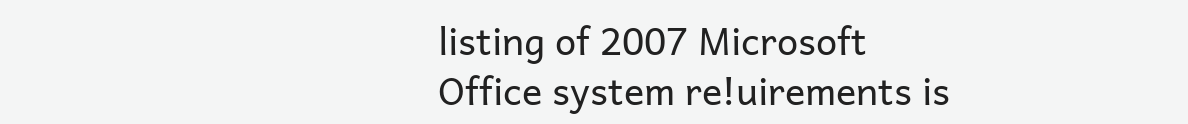listing of 2007 Microsoft Office system re!uirements is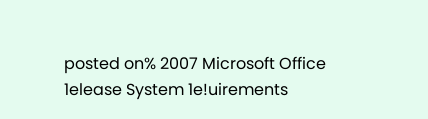posted on% 2007 Microsoft Office 1elease System 1e!uirements